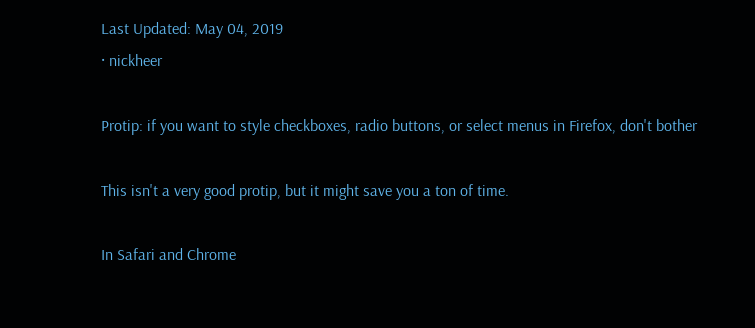Last Updated: May 04, 2019
· nickheer

Protip: if you want to style checkboxes, radio buttons, or select menus in Firefox, don't bother

This isn't a very good protip, but it might save you a ton of time.

In Safari and Chrome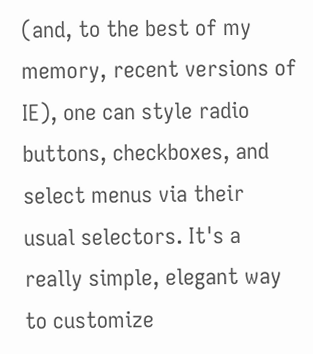(and, to the best of my memory, recent versions of IE), one can style radio buttons, checkboxes, and select menus via their usual selectors. It's a really simple, elegant way to customize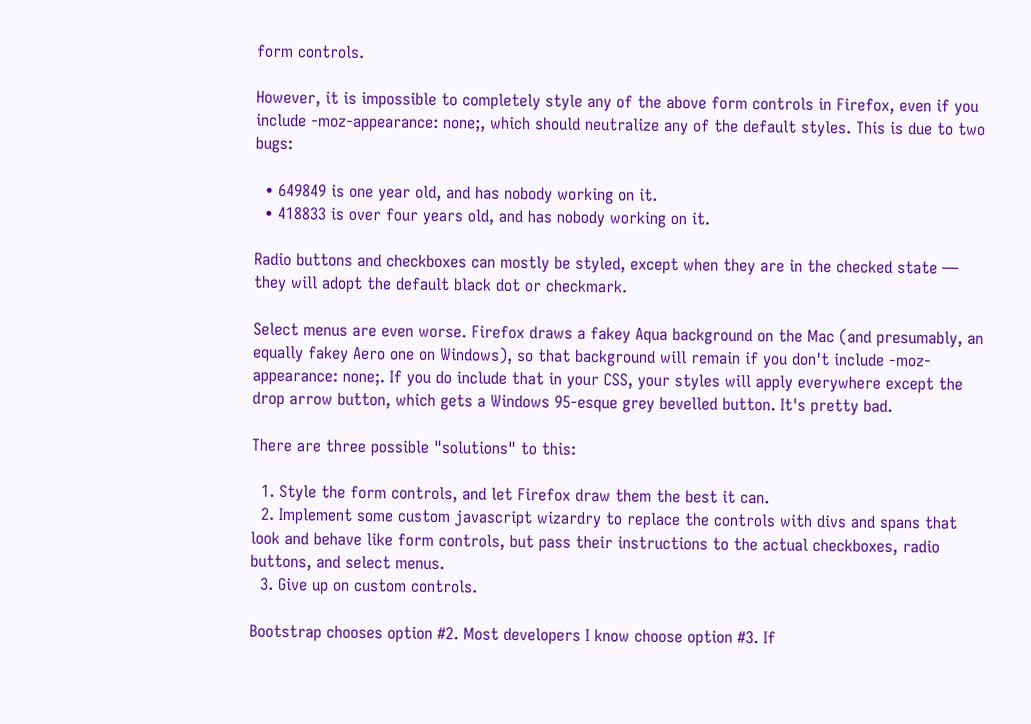form controls.

However, it is impossible to completely style any of the above form controls in Firefox, even if you include -moz-appearance: none;, which should neutralize any of the default styles. This is due to two bugs:

  • 649849 is one year old, and has nobody working on it.
  • 418833 is over four years old, and has nobody working on it.

Radio buttons and checkboxes can mostly be styled, except when they are in the checked state — they will adopt the default black dot or checkmark.

Select menus are even worse. Firefox draws a fakey Aqua background on the Mac (and presumably, an equally fakey Aero one on Windows), so that background will remain if you don't include -moz-appearance: none;. If you do include that in your CSS, your styles will apply everywhere except the drop arrow button, which gets a Windows 95-esque grey bevelled button. It's pretty bad.

There are three possible "solutions" to this:

  1. Style the form controls, and let Firefox draw them the best it can.
  2. Implement some custom javascript wizardry to replace the controls with divs and spans that look and behave like form controls, but pass their instructions to the actual checkboxes, radio buttons, and select menus.
  3. Give up on custom controls.

Bootstrap chooses option #2. Most developers I know choose option #3. If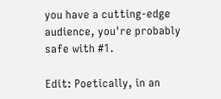you have a cutting-edge audience, you're probably safe with #1.

Edit: Poetically, in an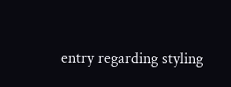entry regarding styling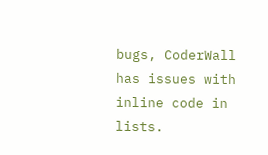bugs, CoderWall has issues with inline code in lists.